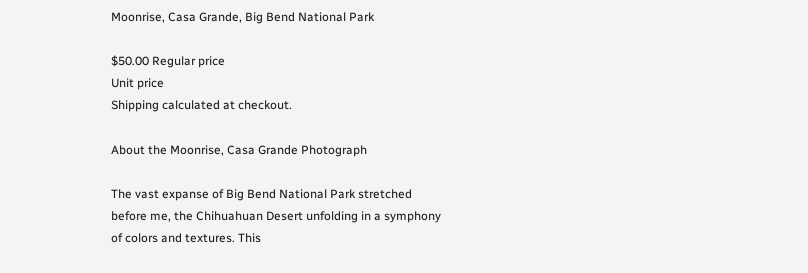Moonrise, Casa Grande, Big Bend National Park

$50.00 Regular price
Unit price
Shipping calculated at checkout.

About the Moonrise, Casa Grande Photograph

The vast expanse of Big Bend National Park stretched before me, the Chihuahuan Desert unfolding in a symphony of colors and textures. This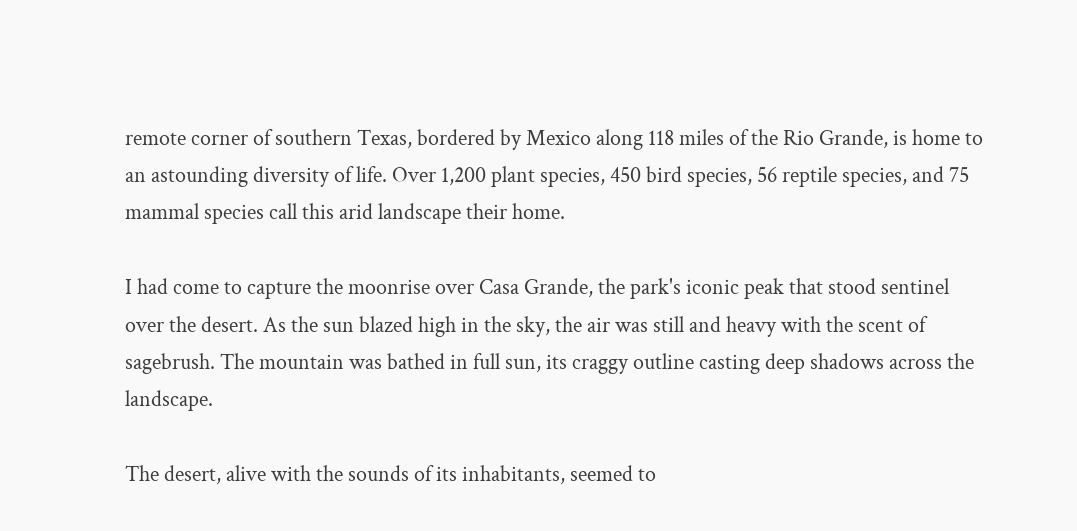remote corner of southern Texas, bordered by Mexico along 118 miles of the Rio Grande, is home to an astounding diversity of life. Over 1,200 plant species, 450 bird species, 56 reptile species, and 75 mammal species call this arid landscape their home.

I had come to capture the moonrise over Casa Grande, the park's iconic peak that stood sentinel over the desert. As the sun blazed high in the sky, the air was still and heavy with the scent of sagebrush. The mountain was bathed in full sun, its craggy outline casting deep shadows across the landscape.

The desert, alive with the sounds of its inhabitants, seemed to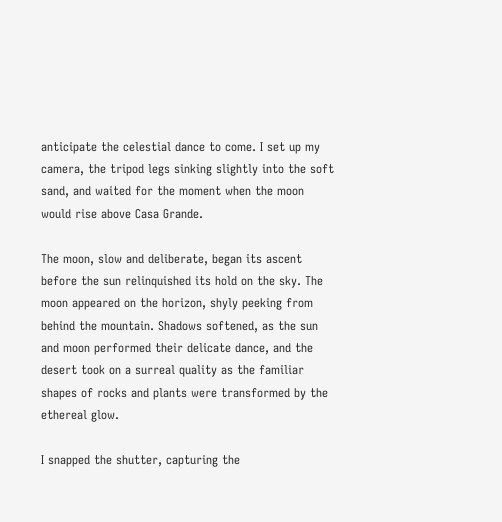anticipate the celestial dance to come. I set up my camera, the tripod legs sinking slightly into the soft sand, and waited for the moment when the moon would rise above Casa Grande.

The moon, slow and deliberate, began its ascent before the sun relinquished its hold on the sky. The moon appeared on the horizon, shyly peeking from behind the mountain. Shadows softened, as the sun and moon performed their delicate dance, and the desert took on a surreal quality as the familiar shapes of rocks and plants were transformed by the ethereal glow.

I snapped the shutter, capturing the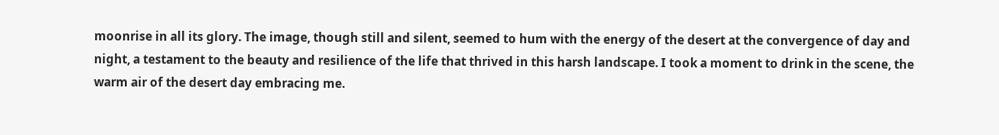moonrise in all its glory. The image, though still and silent, seemed to hum with the energy of the desert at the convergence of day and night, a testament to the beauty and resilience of the life that thrived in this harsh landscape. I took a moment to drink in the scene, the warm air of the desert day embracing me.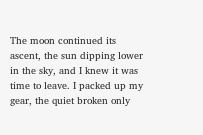The moon continued its ascent, the sun dipping lower in the sky, and I knew it was time to leave. I packed up my gear, the quiet broken only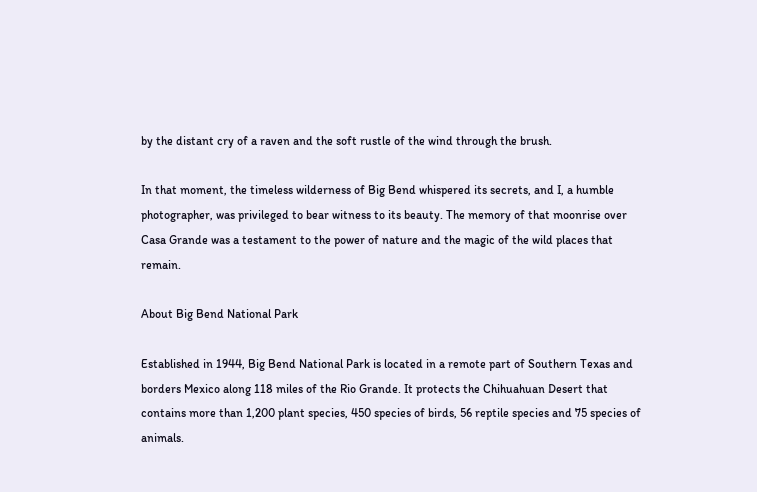by the distant cry of a raven and the soft rustle of the wind through the brush.

In that moment, the timeless wilderness of Big Bend whispered its secrets, and I, a humble photographer, was privileged to bear witness to its beauty. The memory of that moonrise over Casa Grande was a testament to the power of nature and the magic of the wild places that remain.

About Big Bend National Park

Established in 1944, Big Bend National Park is located in a remote part of Southern Texas and borders Mexico along 118 miles of the Rio Grande. It protects the Chihuahuan Desert that contains more than 1,200 plant species, 450 species of birds, 56 reptile species and 75 species of animals.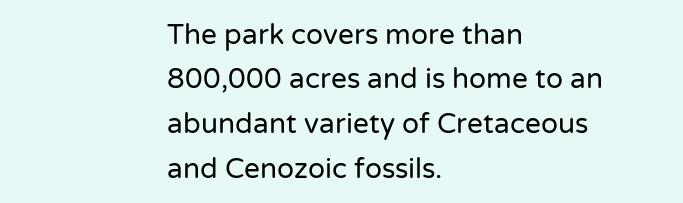The park covers more than 800,000 acres and is home to an abundant variety of Cretaceous and Cenozoic fossils.